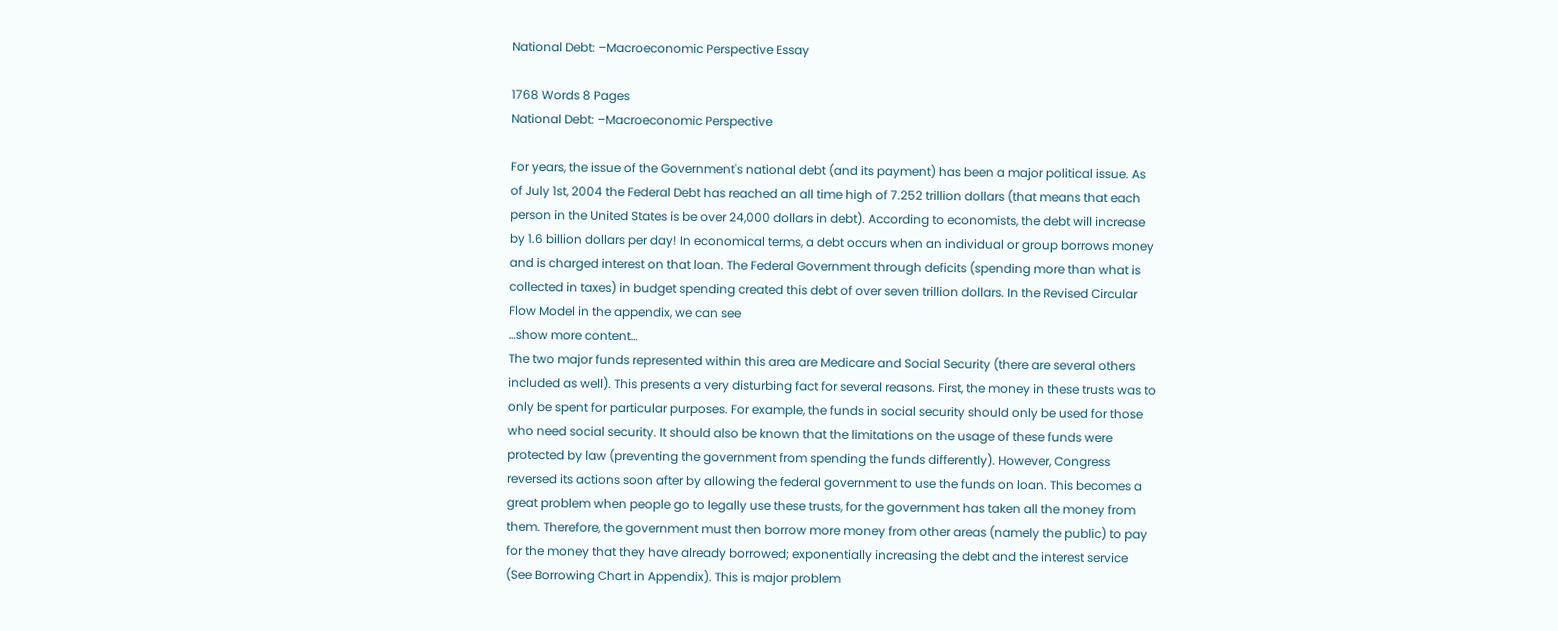National Debt: –Macroeconomic Perspective Essay

1768 Words 8 Pages
National Debt: –Macroeconomic Perspective

For years, the issue of the Government's national debt (and its payment) has been a major political issue. As of July 1st, 2004 the Federal Debt has reached an all time high of 7.252 trillion dollars (that means that each person in the United States is be over 24,000 dollars in debt). According to economists, the debt will increase by 1.6 billion dollars per day! In economical terms, a debt occurs when an individual or group borrows money and is charged interest on that loan. The Federal Government through deficits (spending more than what is collected in taxes) in budget spending created this debt of over seven trillion dollars. In the Revised Circular Flow Model in the appendix, we can see
…show more content…
The two major funds represented within this area are Medicare and Social Security (there are several others included as well). This presents a very disturbing fact for several reasons. First, the money in these trusts was to only be spent for particular purposes. For example, the funds in social security should only be used for those who need social security. It should also be known that the limitations on the usage of these funds were protected by law (preventing the government from spending the funds differently). However, Congress reversed its actions soon after by allowing the federal government to use the funds on loan. This becomes a great problem when people go to legally use these trusts, for the government has taken all the money from them. Therefore, the government must then borrow more money from other areas (namely the public) to pay for the money that they have already borrowed; exponentially increasing the debt and the interest service (See Borrowing Chart in Appendix). This is major problem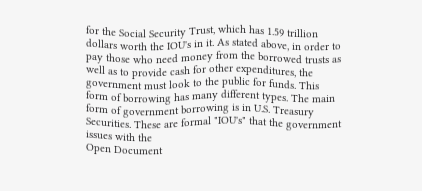for the Social Security Trust, which has 1.59 trillion dollars worth the IOU's in it. As stated above, in order to pay those who need money from the borrowed trusts as well as to provide cash for other expenditures, the government must look to the public for funds. This form of borrowing has many different types. The main form of government borrowing is in U.S. Treasury Securities. These are formal "IOU's" that the government issues with the
Open Document